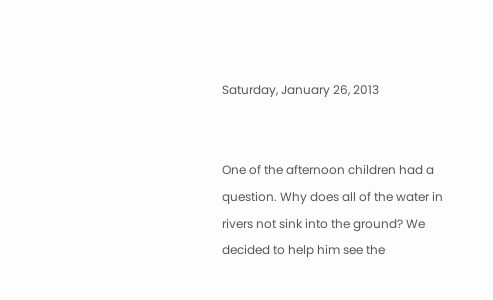Saturday, January 26, 2013


One of the afternoon children had a question. Why does all of the water in rivers not sink into the ground? We decided to help him see the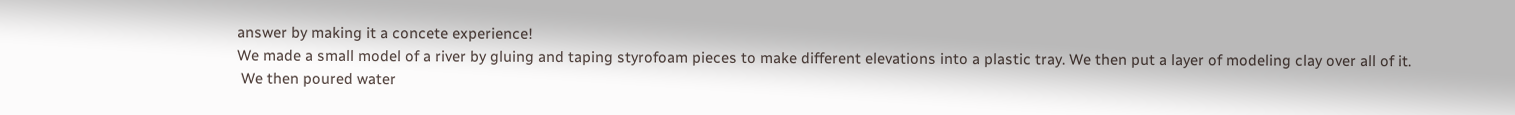answer by making it a concete experience!
We made a small model of a river by gluing and taping styrofoam pieces to make different elevations into a plastic tray. We then put a layer of modeling clay over all of it.
 We then poured water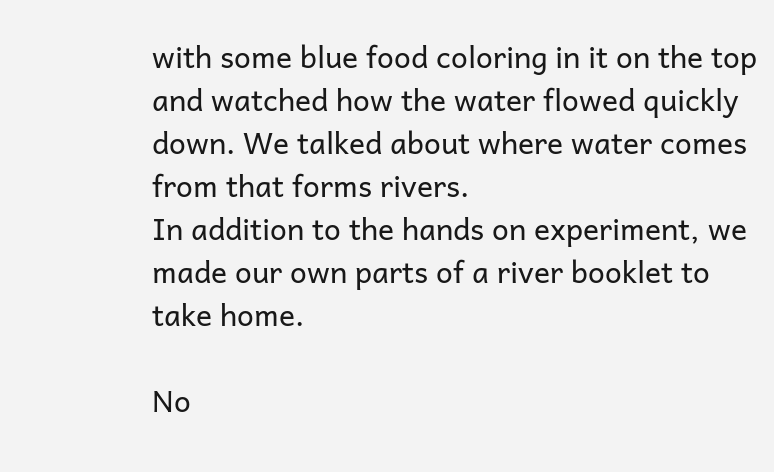with some blue food coloring in it on the top and watched how the water flowed quickly down. We talked about where water comes from that forms rivers.
In addition to the hands on experiment, we made our own parts of a river booklet to take home.

No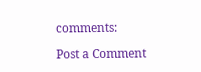comments:

Post a Comment